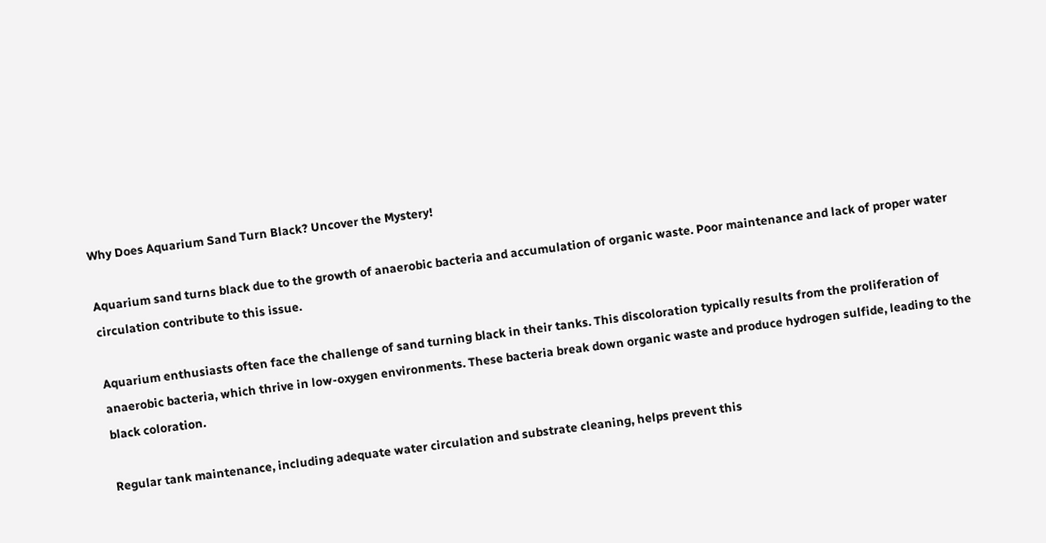Why Does Aquarium Sand Turn Black? Uncover the Mystery!

Aquarium sand turns black due to the growth of anaerobic bacteria and accumulation of organic waste. Poor maintenance and lack of proper water circulation contribute to this issue.

Aquarium enthusiasts often face the challenge of sand turning black in their tanks. This discoloration typically results from the proliferation of anaerobic bacteria, which thrive in low-oxygen environments. These bacteria break down organic waste and produce hydrogen sulfide, leading to the black coloration.

Regular tank maintenance, including adequate water circulation and substrate cleaning, helps prevent this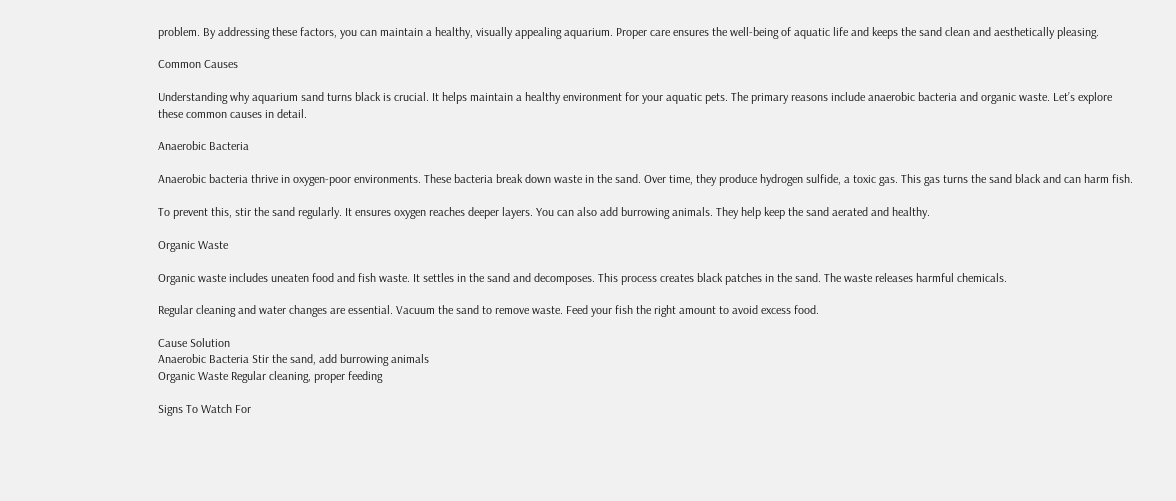problem. By addressing these factors, you can maintain a healthy, visually appealing aquarium. Proper care ensures the well-being of aquatic life and keeps the sand clean and aesthetically pleasing.

Common Causes

Understanding why aquarium sand turns black is crucial. It helps maintain a healthy environment for your aquatic pets. The primary reasons include anaerobic bacteria and organic waste. Let’s explore these common causes in detail.

Anaerobic Bacteria

Anaerobic bacteria thrive in oxygen-poor environments. These bacteria break down waste in the sand. Over time, they produce hydrogen sulfide, a toxic gas. This gas turns the sand black and can harm fish.

To prevent this, stir the sand regularly. It ensures oxygen reaches deeper layers. You can also add burrowing animals. They help keep the sand aerated and healthy.

Organic Waste

Organic waste includes uneaten food and fish waste. It settles in the sand and decomposes. This process creates black patches in the sand. The waste releases harmful chemicals.

Regular cleaning and water changes are essential. Vacuum the sand to remove waste. Feed your fish the right amount to avoid excess food.

Cause Solution
Anaerobic Bacteria Stir the sand, add burrowing animals
Organic Waste Regular cleaning, proper feeding

Signs To Watch For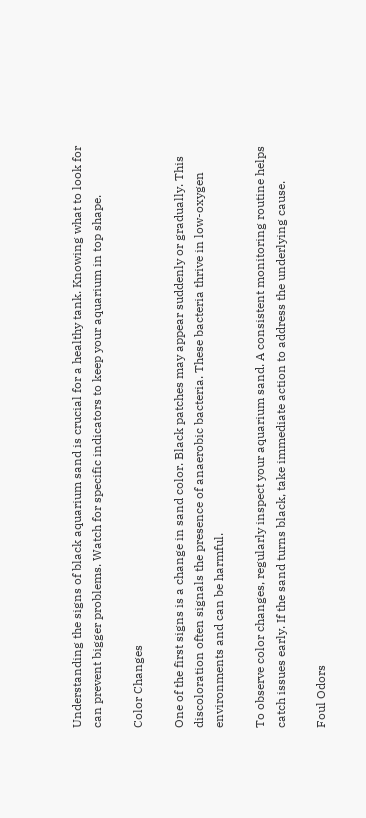Understanding the signs of black aquarium sand is crucial for a healthy tank. Knowing what to look for can prevent bigger problems. Watch for specific indicators to keep your aquarium in top shape.

Color Changes

One of the first signs is a change in sand color. Black patches may appear suddenly or gradually. This discoloration often signals the presence of anaerobic bacteria. These bacteria thrive in low-oxygen environments and can be harmful.

To observe color changes, regularly inspect your aquarium sand. A consistent monitoring routine helps catch issues early. If the sand turns black, take immediate action to address the underlying cause.

Foul Odors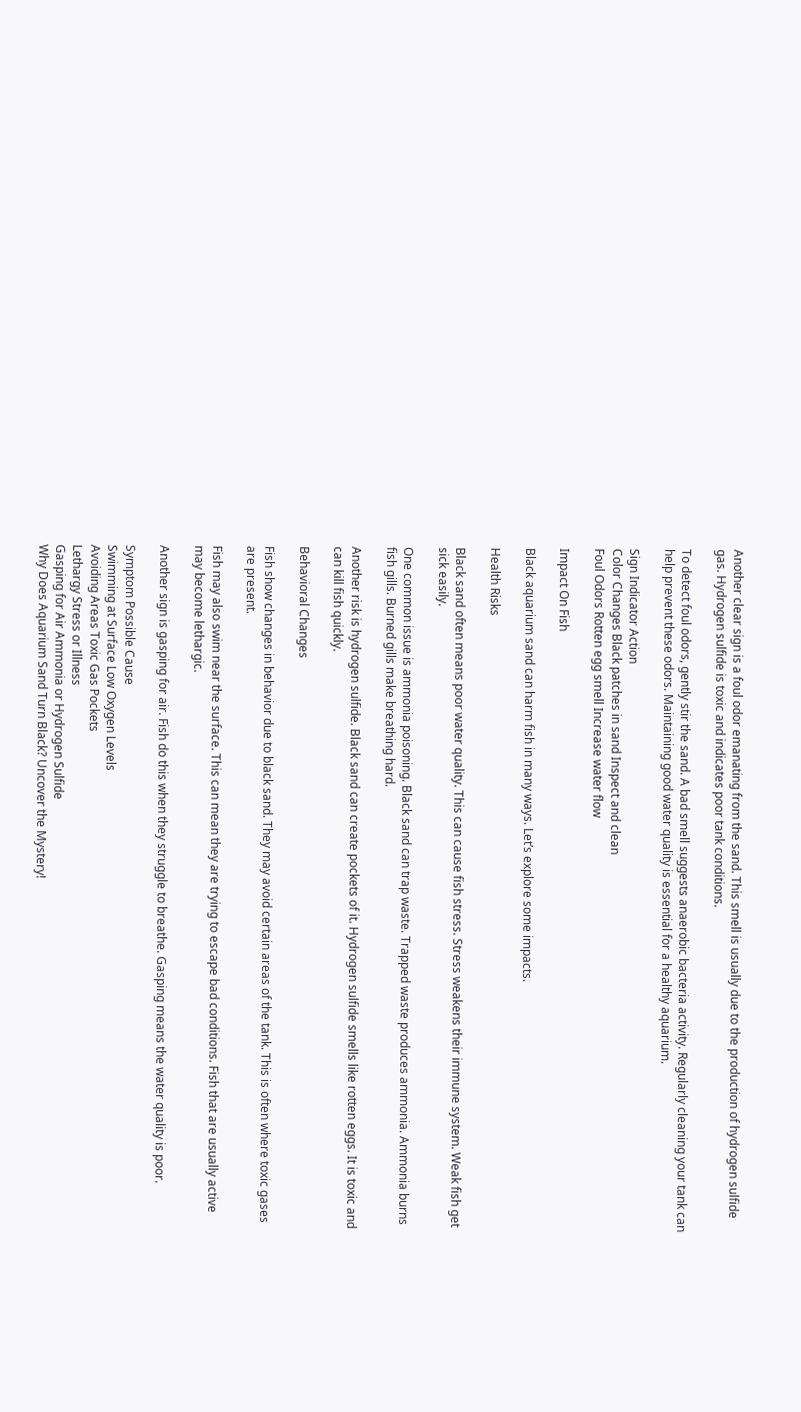Another clear sign is a foul odor emanating from the sand. This smell is usually due to the production of hydrogen sulfide gas. Hydrogen sulfide is toxic and indicates poor tank conditions.

To detect foul odors, gently stir the sand. A bad smell suggests anaerobic bacteria activity. Regularly cleaning your tank can help prevent these odors. Maintaining good water quality is essential for a healthy aquarium.

Sign Indicator Action
Color Changes Black patches in sand Inspect and clean
Foul Odors Rotten egg smell Increase water flow

Impact On Fish

Black aquarium sand can harm fish in many ways. Let’s explore some impacts.

Health Risks

Black sand often means poor water quality. This can cause fish stress. Stress weakens their immune system. Weak fish get sick easily.

One common issue is ammonia poisoning. Black sand can trap waste. Trapped waste produces ammonia. Ammonia burns fish gills. Burned gills make breathing hard.

Another risk is hydrogen sulfide. Black sand can create pockets of it. Hydrogen sulfide smells like rotten eggs. It is toxic and can kill fish quickly.

Behavioral Changes

Fish show changes in behavior due to black sand. They may avoid certain areas of the tank. This is often where toxic gases are present.

Fish may also swim near the surface. This can mean they are trying to escape bad conditions. Fish that are usually active may become lethargic.

Another sign is gasping for air. Fish do this when they struggle to breathe. Gasping means the water quality is poor.

Symptom Possible Cause
Swimming at Surface Low Oxygen Levels
Avoiding Areas Toxic Gas Pockets
Lethargy Stress or Illness
Gasping for Air Ammonia or Hydrogen Sulfide
Why Does Aquarium Sand Turn Black? Uncover the Mystery!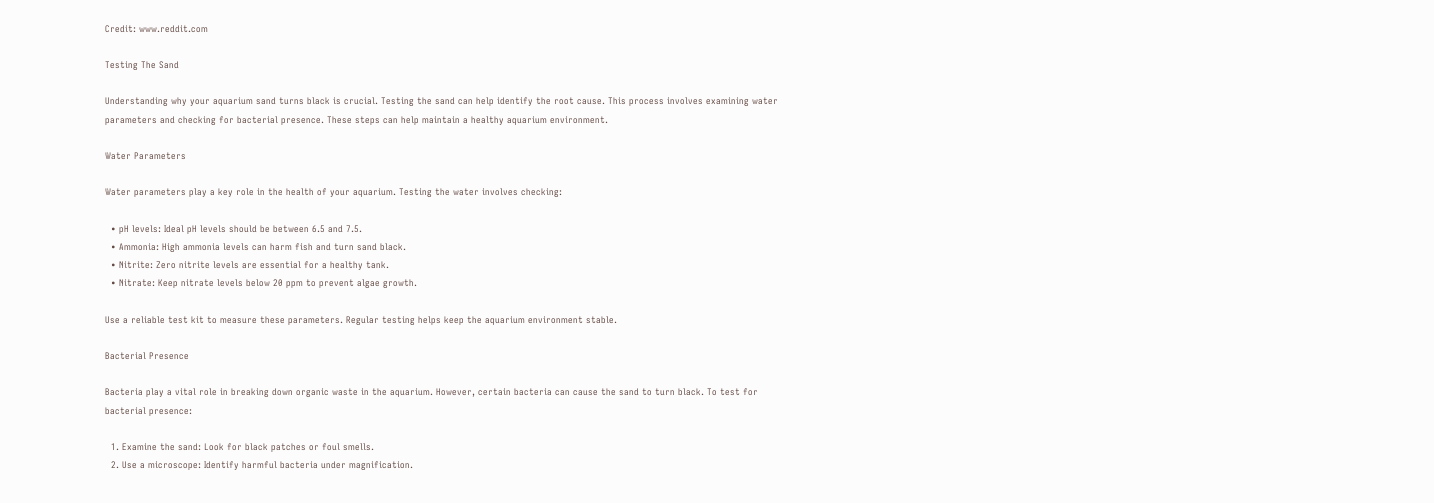Credit: www.reddit.com

Testing The Sand

Understanding why your aquarium sand turns black is crucial. Testing the sand can help identify the root cause. This process involves examining water parameters and checking for bacterial presence. These steps can help maintain a healthy aquarium environment.

Water Parameters

Water parameters play a key role in the health of your aquarium. Testing the water involves checking:

  • pH levels: Ideal pH levels should be between 6.5 and 7.5.
  • Ammonia: High ammonia levels can harm fish and turn sand black.
  • Nitrite: Zero nitrite levels are essential for a healthy tank.
  • Nitrate: Keep nitrate levels below 20 ppm to prevent algae growth.

Use a reliable test kit to measure these parameters. Regular testing helps keep the aquarium environment stable.

Bacterial Presence

Bacteria play a vital role in breaking down organic waste in the aquarium. However, certain bacteria can cause the sand to turn black. To test for bacterial presence:

  1. Examine the sand: Look for black patches or foul smells.
  2. Use a microscope: Identify harmful bacteria under magnification.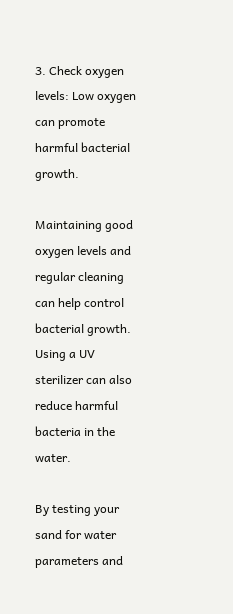3. Check oxygen levels: Low oxygen can promote harmful bacterial growth.

Maintaining good oxygen levels and regular cleaning can help control bacterial growth. Using a UV sterilizer can also reduce harmful bacteria in the water.

By testing your sand for water parameters and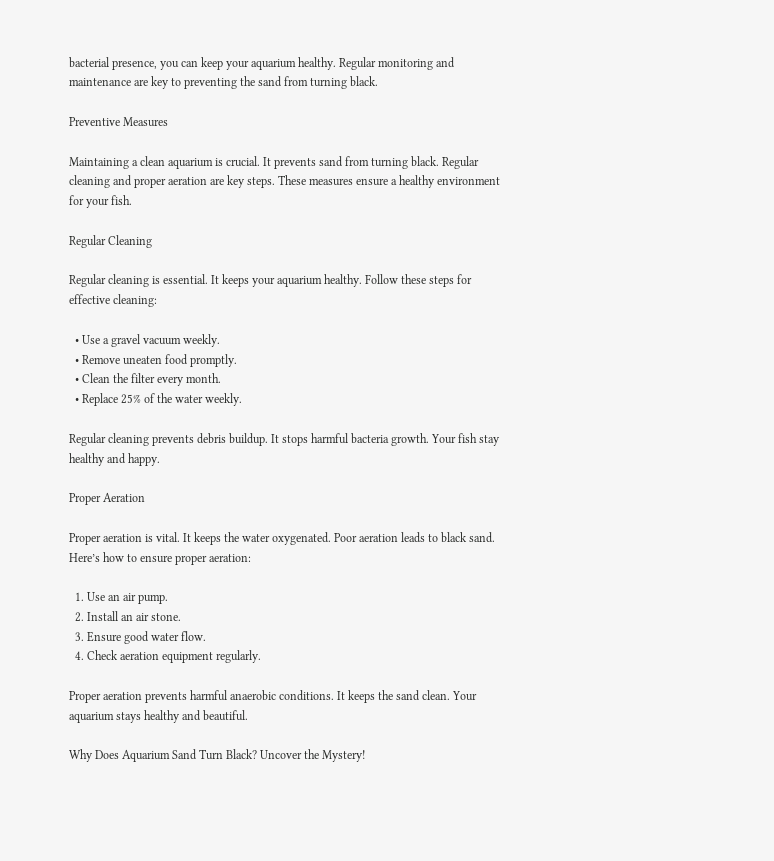bacterial presence, you can keep your aquarium healthy. Regular monitoring and maintenance are key to preventing the sand from turning black.

Preventive Measures

Maintaining a clean aquarium is crucial. It prevents sand from turning black. Regular cleaning and proper aeration are key steps. These measures ensure a healthy environment for your fish.

Regular Cleaning

Regular cleaning is essential. It keeps your aquarium healthy. Follow these steps for effective cleaning:

  • Use a gravel vacuum weekly.
  • Remove uneaten food promptly.
  • Clean the filter every month.
  • Replace 25% of the water weekly.

Regular cleaning prevents debris buildup. It stops harmful bacteria growth. Your fish stay healthy and happy.

Proper Aeration

Proper aeration is vital. It keeps the water oxygenated. Poor aeration leads to black sand. Here’s how to ensure proper aeration:

  1. Use an air pump.
  2. Install an air stone.
  3. Ensure good water flow.
  4. Check aeration equipment regularly.

Proper aeration prevents harmful anaerobic conditions. It keeps the sand clean. Your aquarium stays healthy and beautiful.

Why Does Aquarium Sand Turn Black? Uncover the Mystery!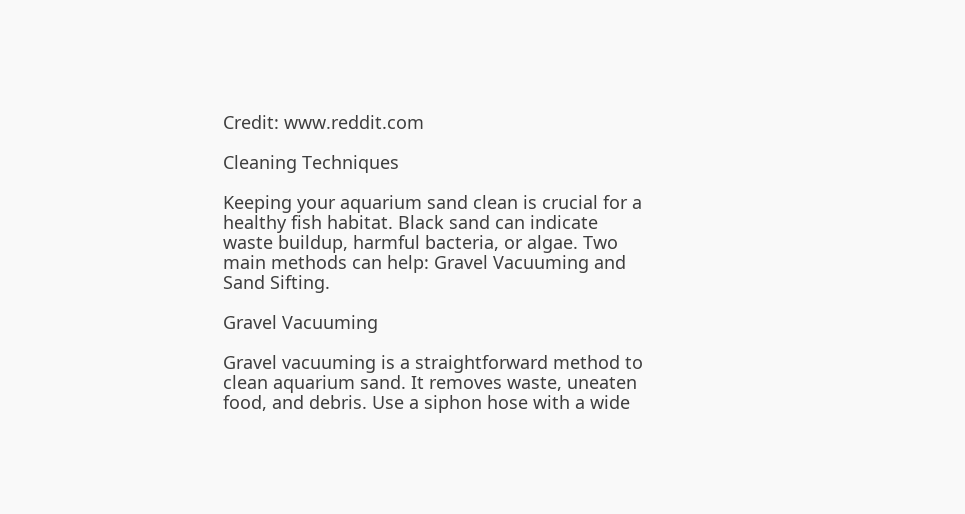Credit: www.reddit.com

Cleaning Techniques

Keeping your aquarium sand clean is crucial for a healthy fish habitat. Black sand can indicate waste buildup, harmful bacteria, or algae. Two main methods can help: Gravel Vacuuming and Sand Sifting.

Gravel Vacuuming

Gravel vacuuming is a straightforward method to clean aquarium sand. It removes waste, uneaten food, and debris. Use a siphon hose with a wide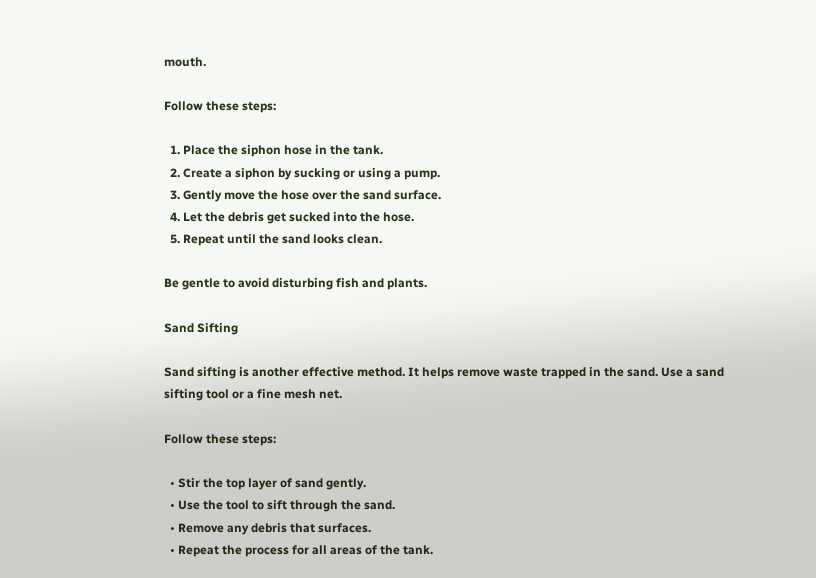mouth.

Follow these steps:

  1. Place the siphon hose in the tank.
  2. Create a siphon by sucking or using a pump.
  3. Gently move the hose over the sand surface.
  4. Let the debris get sucked into the hose.
  5. Repeat until the sand looks clean.

Be gentle to avoid disturbing fish and plants.

Sand Sifting

Sand sifting is another effective method. It helps remove waste trapped in the sand. Use a sand sifting tool or a fine mesh net.

Follow these steps:

  • Stir the top layer of sand gently.
  • Use the tool to sift through the sand.
  • Remove any debris that surfaces.
  • Repeat the process for all areas of the tank.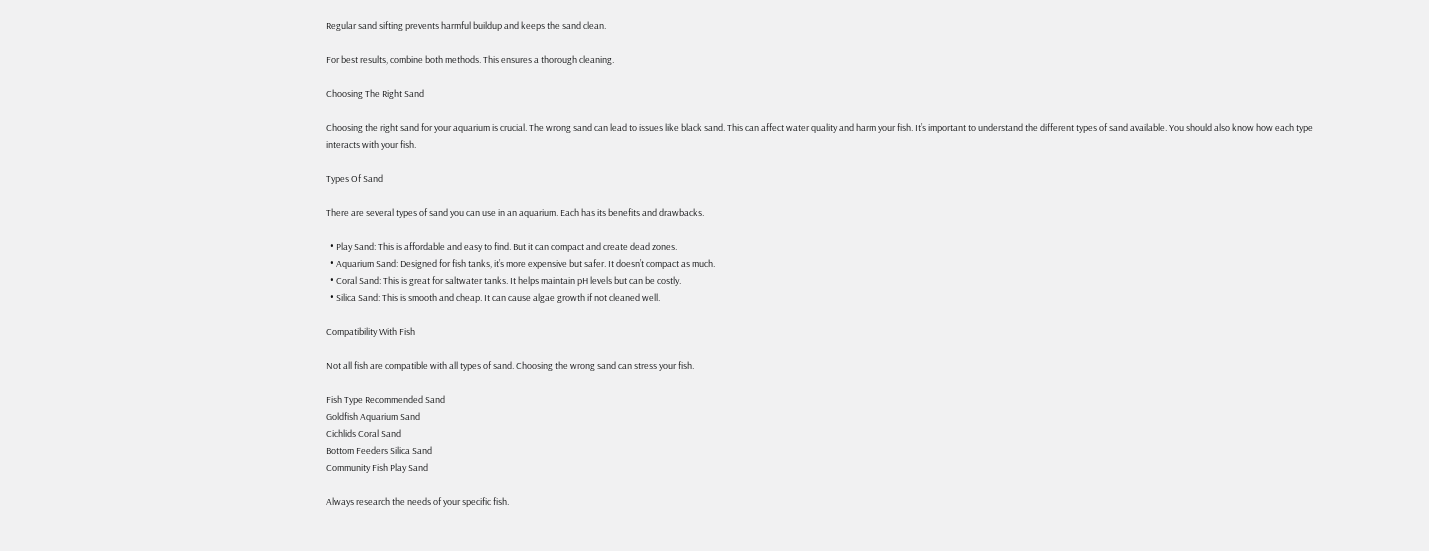Regular sand sifting prevents harmful buildup and keeps the sand clean.

For best results, combine both methods. This ensures a thorough cleaning.

Choosing The Right Sand

Choosing the right sand for your aquarium is crucial. The wrong sand can lead to issues like black sand. This can affect water quality and harm your fish. It’s important to understand the different types of sand available. You should also know how each type interacts with your fish.

Types Of Sand

There are several types of sand you can use in an aquarium. Each has its benefits and drawbacks.

  • Play Sand: This is affordable and easy to find. But it can compact and create dead zones.
  • Aquarium Sand: Designed for fish tanks, it’s more expensive but safer. It doesn’t compact as much.
  • Coral Sand: This is great for saltwater tanks. It helps maintain pH levels but can be costly.
  • Silica Sand: This is smooth and cheap. It can cause algae growth if not cleaned well.

Compatibility With Fish

Not all fish are compatible with all types of sand. Choosing the wrong sand can stress your fish.

Fish Type Recommended Sand
Goldfish Aquarium Sand
Cichlids Coral Sand
Bottom Feeders Silica Sand
Community Fish Play Sand

Always research the needs of your specific fish.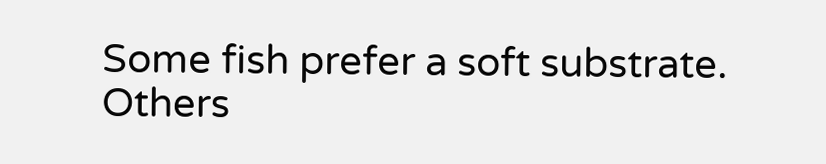Some fish prefer a soft substrate. Others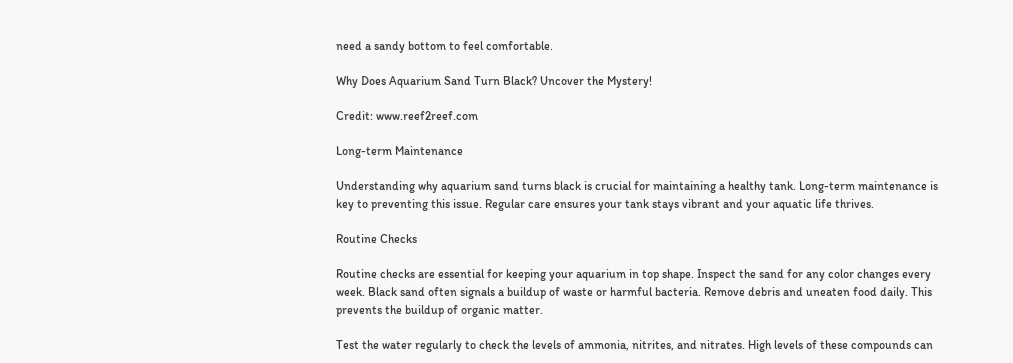need a sandy bottom to feel comfortable.

Why Does Aquarium Sand Turn Black? Uncover the Mystery!

Credit: www.reef2reef.com

Long-term Maintenance

Understanding why aquarium sand turns black is crucial for maintaining a healthy tank. Long-term maintenance is key to preventing this issue. Regular care ensures your tank stays vibrant and your aquatic life thrives.

Routine Checks

Routine checks are essential for keeping your aquarium in top shape. Inspect the sand for any color changes every week. Black sand often signals a buildup of waste or harmful bacteria. Remove debris and uneaten food daily. This prevents the buildup of organic matter.

Test the water regularly to check the levels of ammonia, nitrites, and nitrates. High levels of these compounds can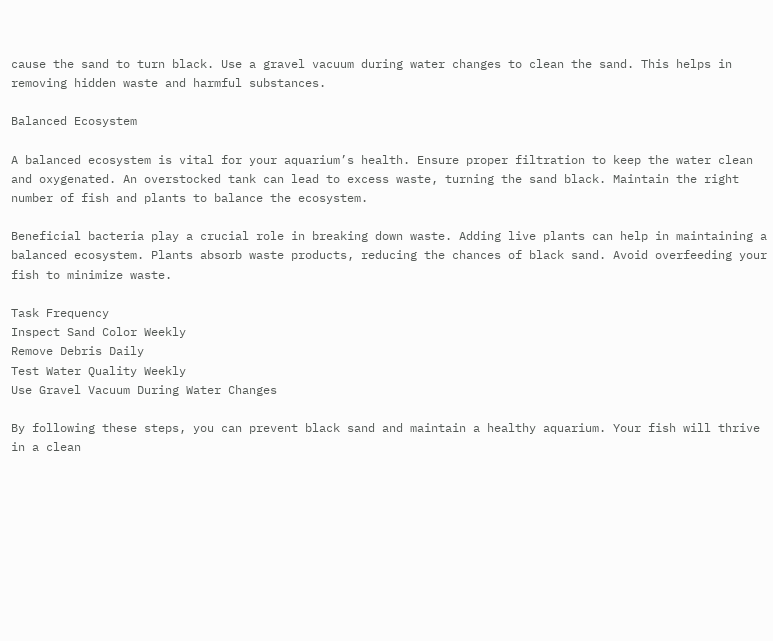cause the sand to turn black. Use a gravel vacuum during water changes to clean the sand. This helps in removing hidden waste and harmful substances.

Balanced Ecosystem

A balanced ecosystem is vital for your aquarium’s health. Ensure proper filtration to keep the water clean and oxygenated. An overstocked tank can lead to excess waste, turning the sand black. Maintain the right number of fish and plants to balance the ecosystem.

Beneficial bacteria play a crucial role in breaking down waste. Adding live plants can help in maintaining a balanced ecosystem. Plants absorb waste products, reducing the chances of black sand. Avoid overfeeding your fish to minimize waste.

Task Frequency
Inspect Sand Color Weekly
Remove Debris Daily
Test Water Quality Weekly
Use Gravel Vacuum During Water Changes

By following these steps, you can prevent black sand and maintain a healthy aquarium. Your fish will thrive in a clean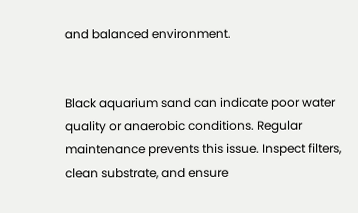and balanced environment.


Black aquarium sand can indicate poor water quality or anaerobic conditions. Regular maintenance prevents this issue. Inspect filters, clean substrate, and ensure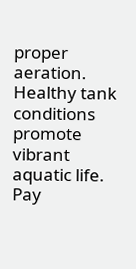proper aeration. Healthy tank conditions promote vibrant aquatic life. Pay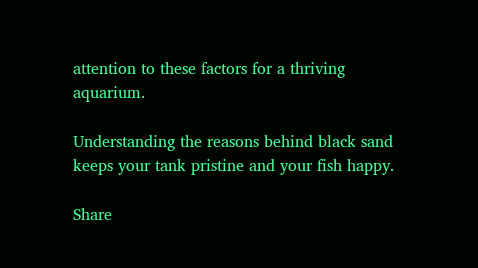attention to these factors for a thriving aquarium.

Understanding the reasons behind black sand keeps your tank pristine and your fish happy.

Share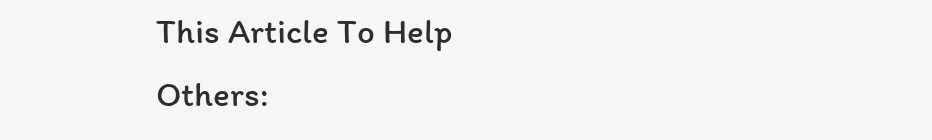This Article To Help Others: